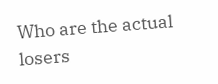Who are the actual losers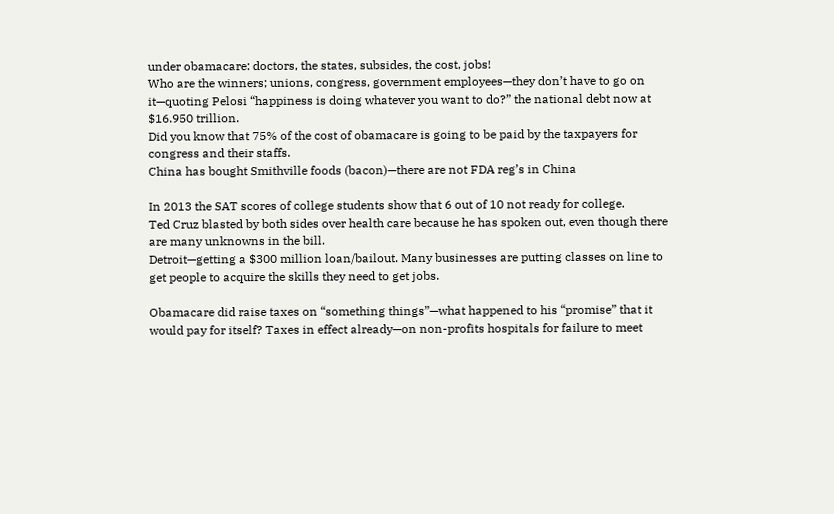under obamacare: doctors, the states, subsides, the cost, jobs!
Who are the winners; unions, congress, government employees—they don’t have to go on it—quoting Pelosi “happiness is doing whatever you want to do?” the national debt now at $16.950 trillion.
Did you know that 75% of the cost of obamacare is going to be paid by the taxpayers for congress and their staffs.
China has bought Smithville foods (bacon)—there are not FDA reg’s in China

In 2013 the SAT scores of college students show that 6 out of 10 not ready for college.
Ted Cruz blasted by both sides over health care because he has spoken out, even though there are many unknowns in the bill.
Detroit—getting a $300 million loan/bailout. Many businesses are putting classes on line to get people to acquire the skills they need to get jobs.

Obamacare did raise taxes on “something things”—what happened to his “promise” that it would pay for itself? Taxes in effect already—on non-profits hospitals for failure to meet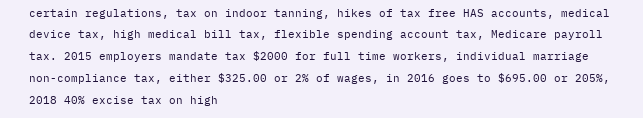certain regulations, tax on indoor tanning, hikes of tax free HAS accounts, medical device tax, high medical bill tax, flexible spending account tax, Medicare payroll tax. 2015 employers mandate tax $2000 for full time workers, individual marriage non-compliance tax, either $325.00 or 2% of wages, in 2016 goes to $695.00 or 205%, 2018 40% excise tax on high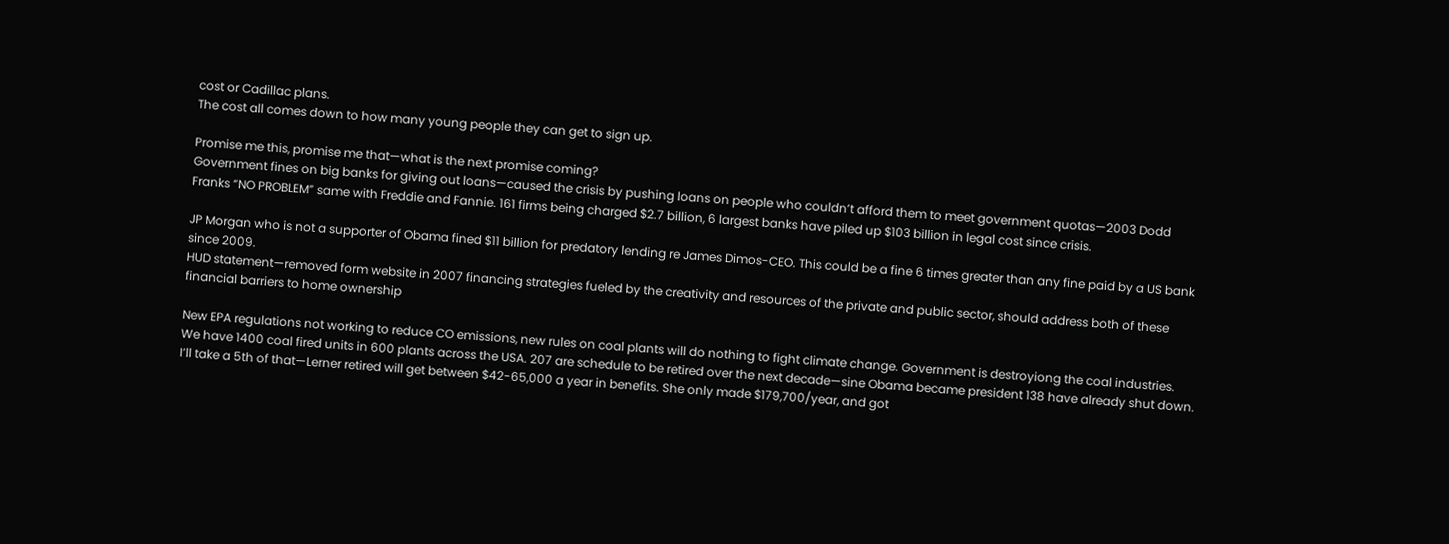cost or Cadillac plans.
The cost all comes down to how many young people they can get to sign up.

Promise me this, promise me that—what is the next promise coming?
Government fines on big banks for giving out loans—caused the crisis by pushing loans on people who couldn’t afford them to meet government quotas—2003 Dodd Franks “NO PROBLEM” same with Freddie and Fannie. 161 firms being charged $2.7 billion, 6 largest banks have piled up $103 billion in legal cost since crisis.

JP Morgan who is not a supporter of Obama fined $11 billion for predatory lending re James Dimos-CEO. This could be a fine 6 times greater than any fine paid by a US bank since 2009.
HUD statement—removed form website in 2007 financing strategies fueled by the creativity and resources of the private and public sector, should address both of these financial barriers to home ownership

New EPA regulations not working to reduce CO emissions, new rules on coal plants will do nothing to fight climate change. Government is destroyiong the coal industries. We have 1400 coal fired units in 600 plants across the USA. 207 are schedule to be retired over the next decade—sine Obama became president 138 have already shut down.
I’ll take a 5th of that—Lerner retired will get between $42-65,000 a year in benefits. She only made $179,700/year, and got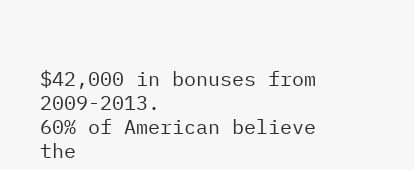$42,000 in bonuses from 2009-2013.
60% of American believe the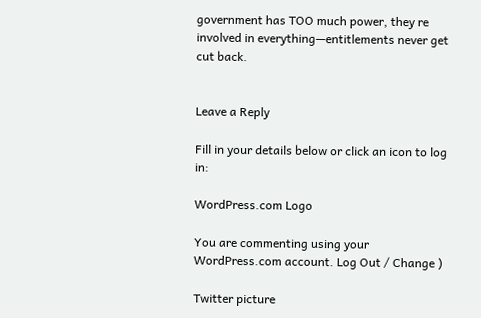government has TOO much power, they re involved in everything—entitlements never get cut back.


Leave a Reply

Fill in your details below or click an icon to log in:

WordPress.com Logo

You are commenting using your WordPress.com account. Log Out / Change )

Twitter picture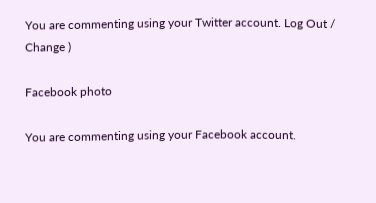You are commenting using your Twitter account. Log Out / Change )

Facebook photo

You are commenting using your Facebook account.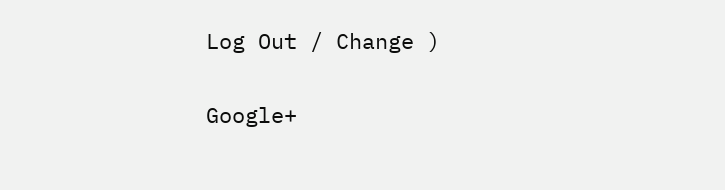Log Out / Change )

Google+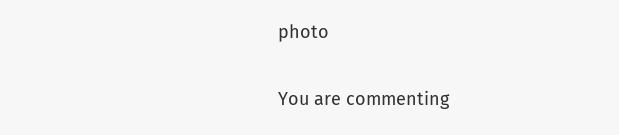photo

You are commenting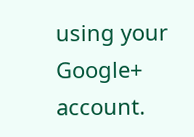using your Google+ account.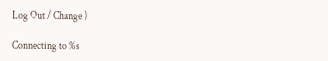Log Out / Change )

Connecting to %s